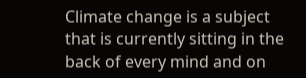Climate change is a subject that is currently sitting in the back of every mind and on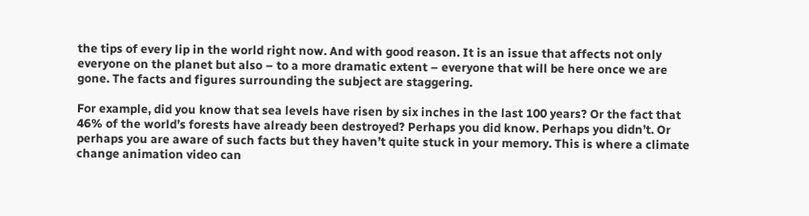the tips of every lip in the world right now. And with good reason. It is an issue that affects not only everyone on the planet but also – to a more dramatic extent – everyone that will be here once we are gone. The facts and figures surrounding the subject are staggering.

For example, did you know that sea levels have risen by six inches in the last 100 years? Or the fact that 46% of the world’s forests have already been destroyed? Perhaps you did know. Perhaps you didn’t. Or perhaps you are aware of such facts but they haven’t quite stuck in your memory. This is where a climate change animation video can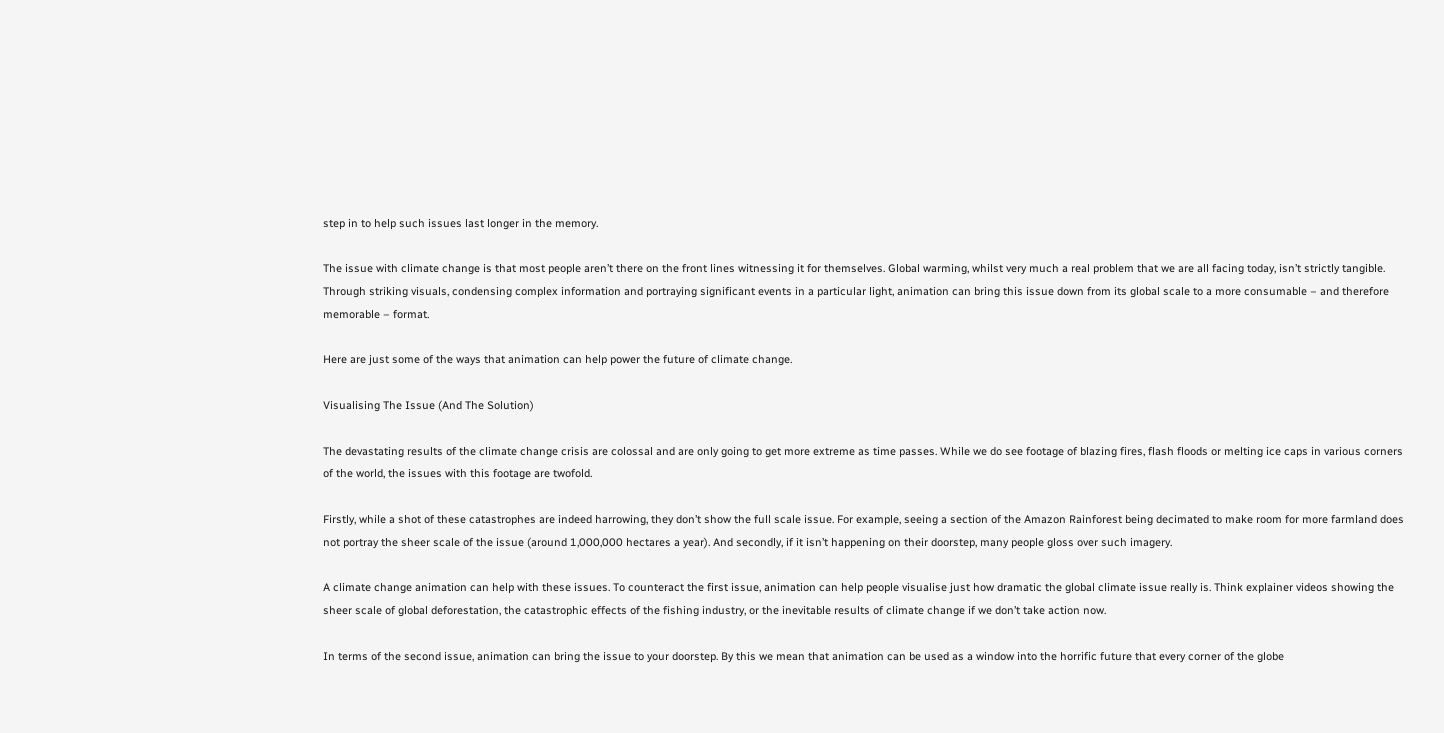step in to help such issues last longer in the memory.

The issue with climate change is that most people aren’t there on the front lines witnessing it for themselves. Global warming, whilst very much a real problem that we are all facing today, isn’t strictly tangible. Through striking visuals, condensing complex information and portraying significant events in a particular light, animation can bring this issue down from its global scale to a more consumable – and therefore memorable – format.

Here are just some of the ways that animation can help power the future of climate change.

Visualising The Issue (And The Solution)

The devastating results of the climate change crisis are colossal and are only going to get more extreme as time passes. While we do see footage of blazing fires, flash floods or melting ice caps in various corners of the world, the issues with this footage are twofold.

Firstly, while a shot of these catastrophes are indeed harrowing, they don’t show the full scale issue. For example, seeing a section of the Amazon Rainforest being decimated to make room for more farmland does not portray the sheer scale of the issue (around 1,000,000 hectares a year). And secondly, if it isn’t happening on their doorstep, many people gloss over such imagery.

A climate change animation can help with these issues. To counteract the first issue, animation can help people visualise just how dramatic the global climate issue really is. Think explainer videos showing the sheer scale of global deforestation, the catastrophic effects of the fishing industry, or the inevitable results of climate change if we don’t take action now.

In terms of the second issue, animation can bring the issue to your doorstep. By this we mean that animation can be used as a window into the horrific future that every corner of the globe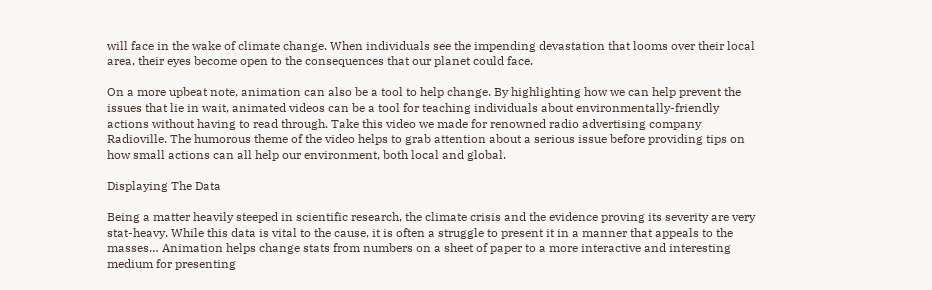will face in the wake of climate change. When individuals see the impending devastation that looms over their local area, their eyes become open to the consequences that our planet could face.

On a more upbeat note, animation can also be a tool to help change. By highlighting how we can help prevent the issues that lie in wait, animated videos can be a tool for teaching individuals about environmentally-friendly actions without having to read through. Take this video we made for renowned radio advertising company Radioville. The humorous theme of the video helps to grab attention about a serious issue before providing tips on how small actions can all help our environment, both local and global.

Displaying The Data

Being a matter heavily steeped in scientific research, the climate crisis and the evidence proving its severity are very stat-heavy. While this data is vital to the cause, it is often a struggle to present it in a manner that appeals to the masses… Animation helps change stats from numbers on a sheet of paper to a more interactive and interesting medium for presenting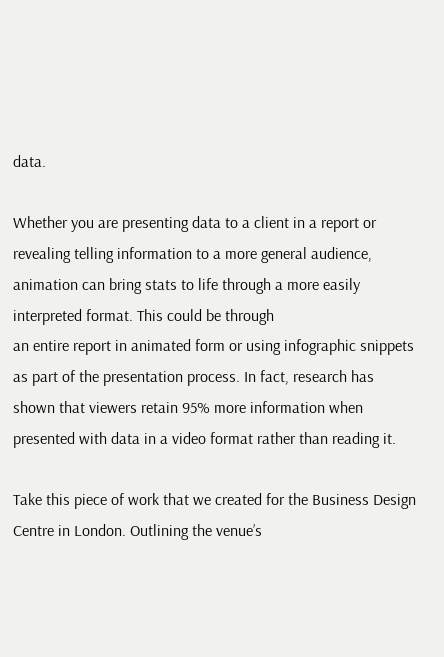data.

Whether you are presenting data to a client in a report or revealing telling information to a more general audience, animation can bring stats to life through a more easily interpreted format. This could be through
an entire report in animated form or using infographic snippets as part of the presentation process. In fact, research has shown that viewers retain 95% more information when presented with data in a video format rather than reading it.

Take this piece of work that we created for the Business Design Centre in London. Outlining the venue’s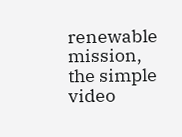renewable mission, the simple video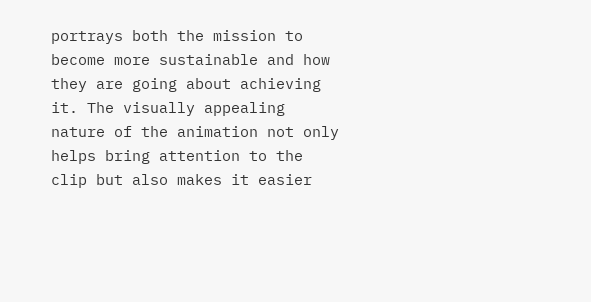portrays both the mission to become more sustainable and how they are going about achieving it. The visually appealing nature of the animation not only helps bring attention to the clip but also makes it easier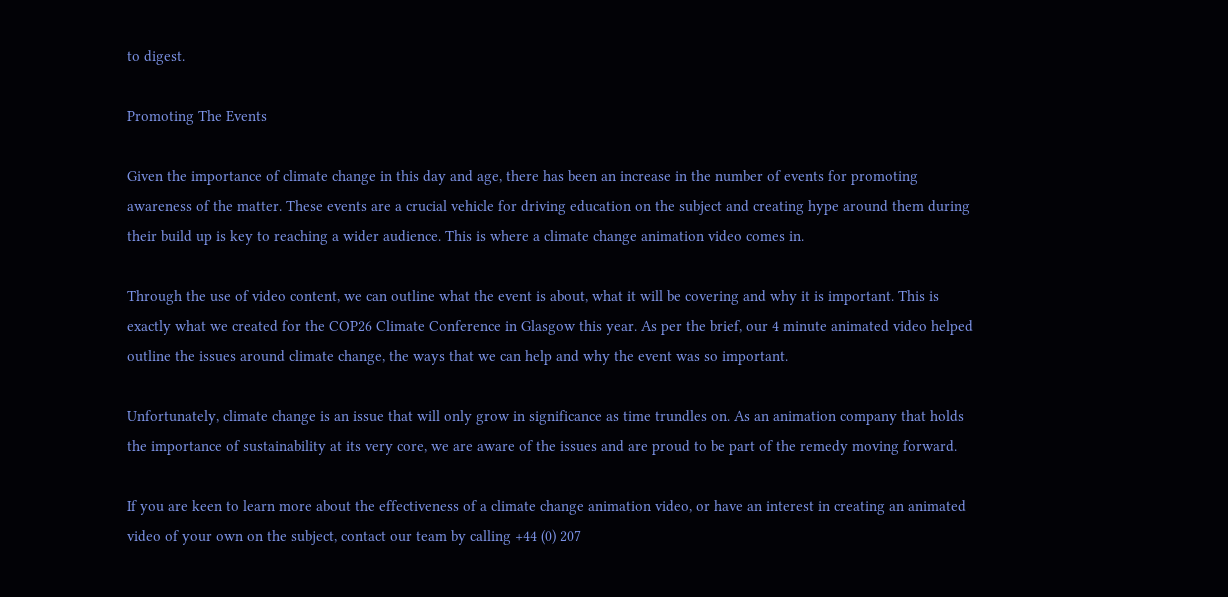to digest.

Promoting The Events

Given the importance of climate change in this day and age, there has been an increase in the number of events for promoting awareness of the matter. These events are a crucial vehicle for driving education on the subject and creating hype around them during their build up is key to reaching a wider audience. This is where a climate change animation video comes in.

Through the use of video content, we can outline what the event is about, what it will be covering and why it is important. This is exactly what we created for the COP26 Climate Conference in Glasgow this year. As per the brief, our 4 minute animated video helped outline the issues around climate change, the ways that we can help and why the event was so important.

Unfortunately, climate change is an issue that will only grow in significance as time trundles on. As an animation company that holds the importance of sustainability at its very core, we are aware of the issues and are proud to be part of the remedy moving forward.

If you are keen to learn more about the effectiveness of a climate change animation video, or have an interest in creating an animated video of your own on the subject, contact our team by calling +44 (0) 207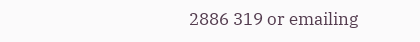2886 319 or emailing